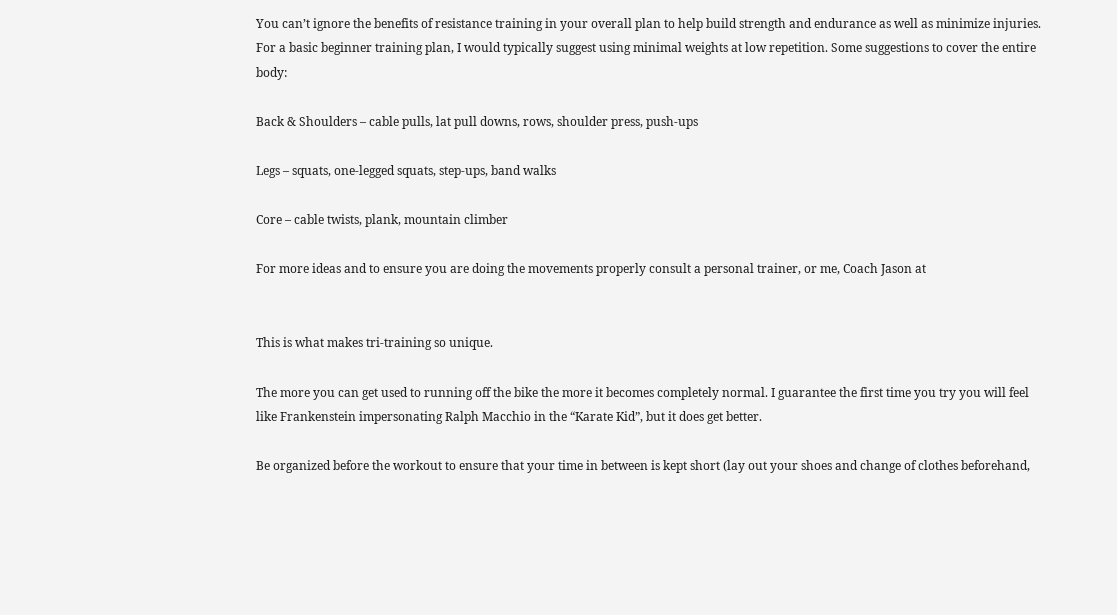You can’t ignore the benefits of resistance training in your overall plan to help build strength and endurance as well as minimize injuries. For a basic beginner training plan, I would typically suggest using minimal weights at low repetition. Some suggestions to cover the entire body:

Back & Shoulders – cable pulls, lat pull downs, rows, shoulder press, push-ups

Legs – squats, one-legged squats, step-ups, band walks

Core – cable twists, plank, mountain climber

For more ideas and to ensure you are doing the movements properly consult a personal trainer, or me, Coach Jason at


This is what makes tri-training so unique.

The more you can get used to running off the bike the more it becomes completely normal. I guarantee the first time you try you will feel like Frankenstein impersonating Ralph Macchio in the “Karate Kid”, but it does get better.

Be organized before the workout to ensure that your time in between is kept short (lay out your shoes and change of clothes beforehand,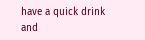have a quick drink and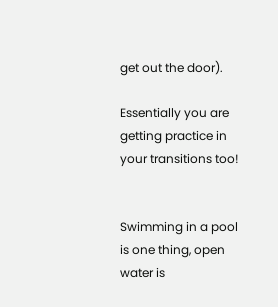get out the door).

Essentially you are getting practice in your transitions too!


Swimming in a pool is one thing, open water is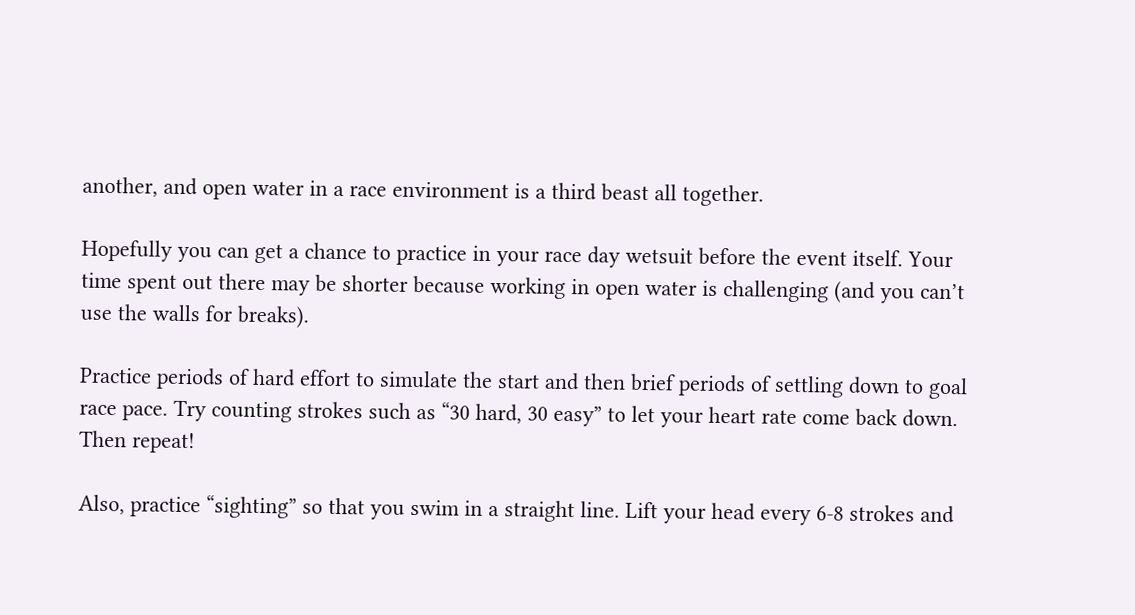another, and open water in a race environment is a third beast all together.

Hopefully you can get a chance to practice in your race day wetsuit before the event itself. Your time spent out there may be shorter because working in open water is challenging (and you can’t use the walls for breaks).

Practice periods of hard effort to simulate the start and then brief periods of settling down to goal race pace. Try counting strokes such as “30 hard, 30 easy” to let your heart rate come back down. Then repeat!

Also, practice “sighting” so that you swim in a straight line. Lift your head every 6-8 strokes and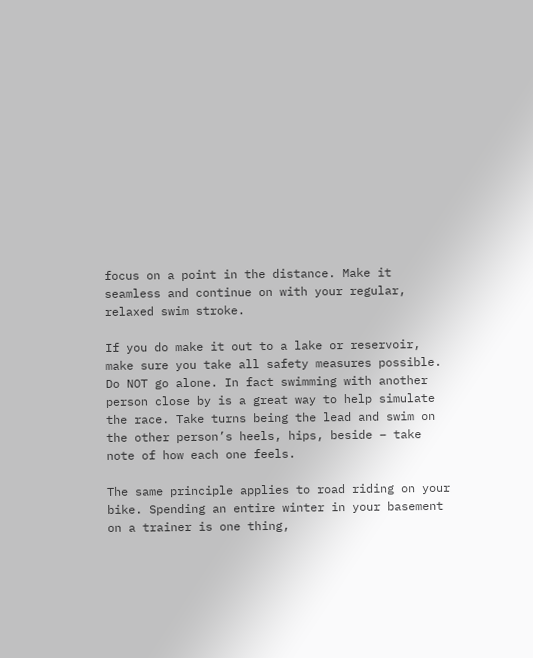focus on a point in the distance. Make it seamless and continue on with your regular, relaxed swim stroke.

If you do make it out to a lake or reservoir, make sure you take all safety measures possible. Do NOT go alone. In fact swimming with another person close by is a great way to help simulate the race. Take turns being the lead and swim on the other person’s heels, hips, beside – take note of how each one feels.

The same principle applies to road riding on your bike. Spending an entire winter in your basement on a trainer is one thing,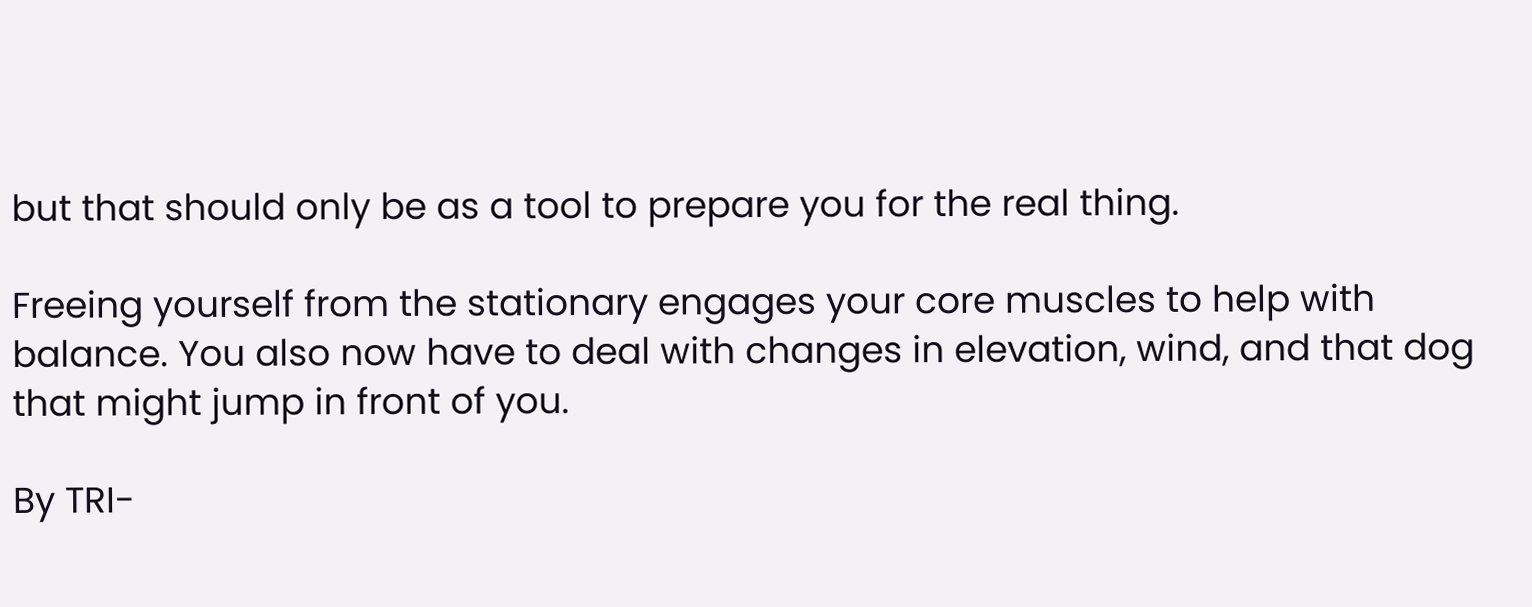but that should only be as a tool to prepare you for the real thing.

Freeing yourself from the stationary engages your core muscles to help with balance. You also now have to deal with changes in elevation, wind, and that dog that might jump in front of you.

By TRI-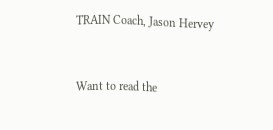TRAIN Coach, Jason Hervey


Want to read the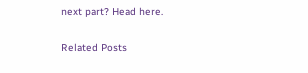next part? Head here.

Related Posts